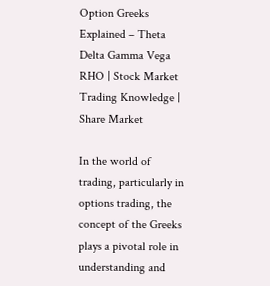Option Greeks Explained – Theta Delta Gamma Vega RHO | Stock Market Trading Knowledge | Share Market

In the world of trading, particularly in options trading, the concept of the Greeks plays a pivotal role in understanding and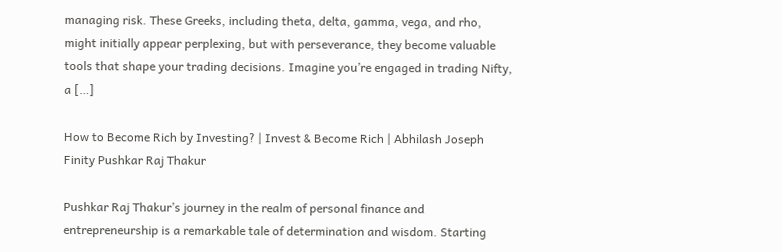managing risk. These Greeks, including theta, delta, gamma, vega, and rho, might initially appear perplexing, but with perseverance, they become valuable tools that shape your trading decisions. Imagine you’re engaged in trading Nifty, a […]

How to Become Rich by Investing? | Invest & Become Rich | Abhilash Joseph Finity Pushkar Raj Thakur

Pushkar Raj Thakur’s journey in the realm of personal finance and entrepreneurship is a remarkable tale of determination and wisdom. Starting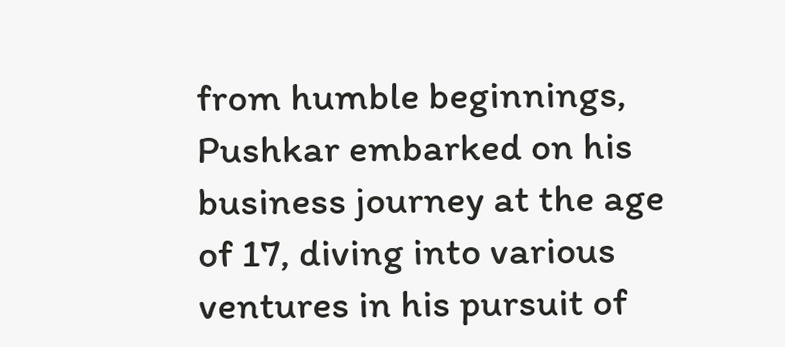from humble beginnings, Pushkar embarked on his business journey at the age of 17, diving into various ventures in his pursuit of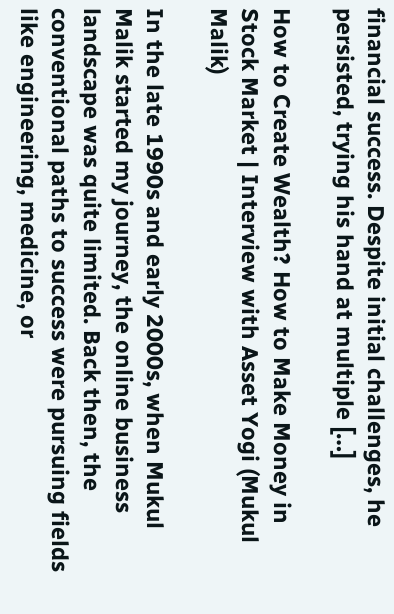financial success. Despite initial challenges, he persisted, trying his hand at multiple […]

How to Create Wealth? How to Make Money in Stock Market | Interview with Asset Yogi (Mukul Malik)

In the late 1990s and early 2000s, when Mukul Malik started my journey, the online business landscape was quite limited. Back then, the conventional paths to success were pursuing fields like engineering, medicine, or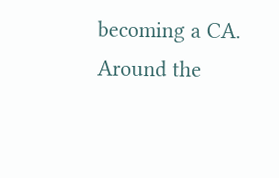becoming a CA. Around the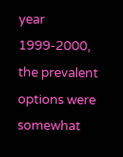year 1999-2000, the prevalent options were somewhat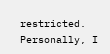restricted. Personally, I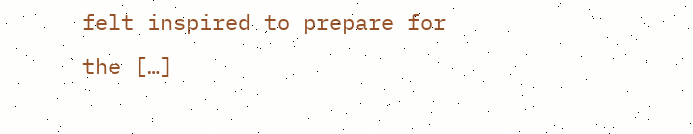felt inspired to prepare for the […]